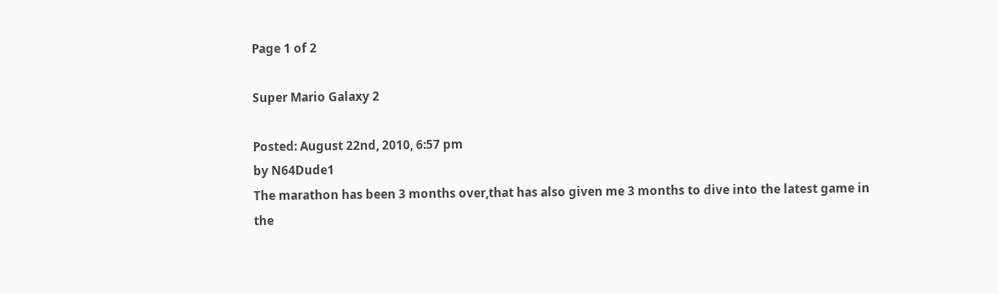Page 1 of 2

Super Mario Galaxy 2

Posted: August 22nd, 2010, 6:57 pm
by N64Dude1
The marathon has been 3 months over,that has also given me 3 months to dive into the latest game in the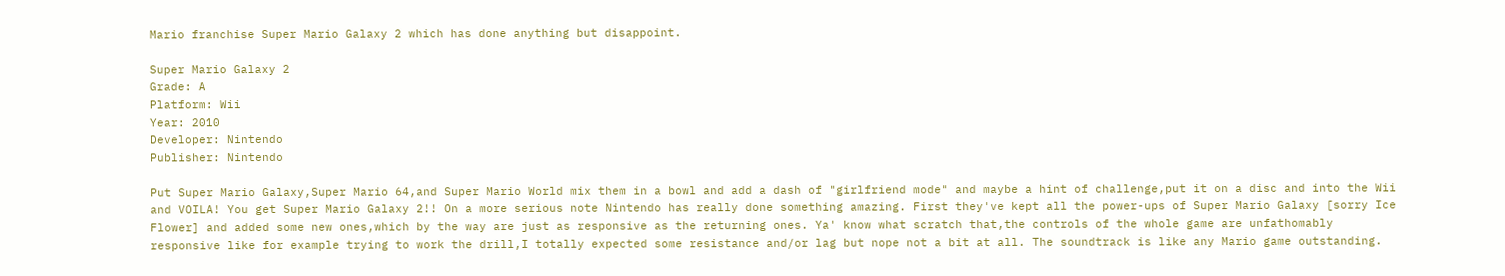Mario franchise Super Mario Galaxy 2 which has done anything but disappoint.

Super Mario Galaxy 2
Grade: A
Platform: Wii
Year: 2010
Developer: Nintendo
Publisher: Nintendo

Put Super Mario Galaxy,Super Mario 64,and Super Mario World mix them in a bowl and add a dash of "girlfriend mode" and maybe a hint of challenge,put it on a disc and into the Wii and VOILA! You get Super Mario Galaxy 2!! On a more serious note Nintendo has really done something amazing. First they've kept all the power-ups of Super Mario Galaxy [sorry Ice Flower] and added some new ones,which by the way are just as responsive as the returning ones. Ya' know what scratch that,the controls of the whole game are unfathomably responsive like for example trying to work the drill,I totally expected some resistance and/or lag but nope not a bit at all. The soundtrack is like any Mario game outstanding.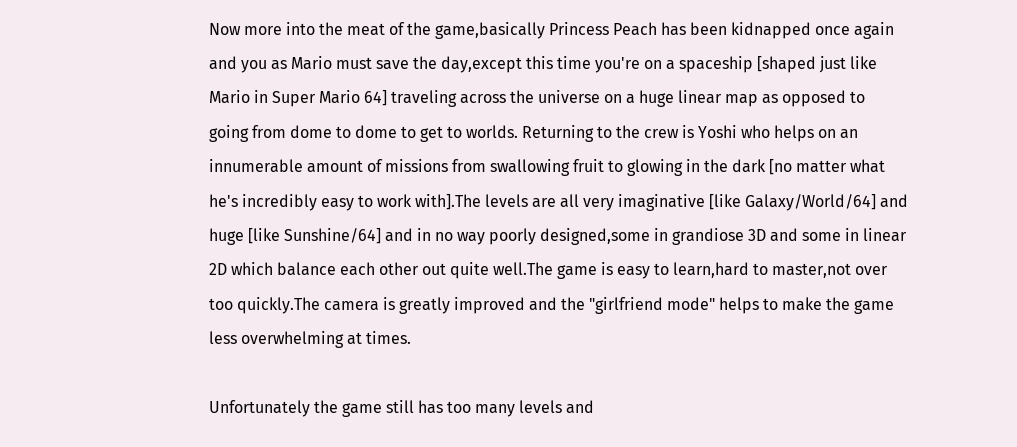Now more into the meat of the game,basically Princess Peach has been kidnapped once again and you as Mario must save the day,except this time you're on a spaceship [shaped just like Mario in Super Mario 64] traveling across the universe on a huge linear map as opposed to  going from dome to dome to get to worlds. Returning to the crew is Yoshi who helps on an innumerable amount of missions from swallowing fruit to glowing in the dark [no matter what he's incredibly easy to work with].The levels are all very imaginative [like Galaxy/World/64] and huge [like Sunshine/64] and in no way poorly designed,some in grandiose 3D and some in linear 2D which balance each other out quite well.The game is easy to learn,hard to master,not over too quickly.The camera is greatly improved and the "girlfriend mode" helps to make the game less overwhelming at times.

Unfortunately the game still has too many levels and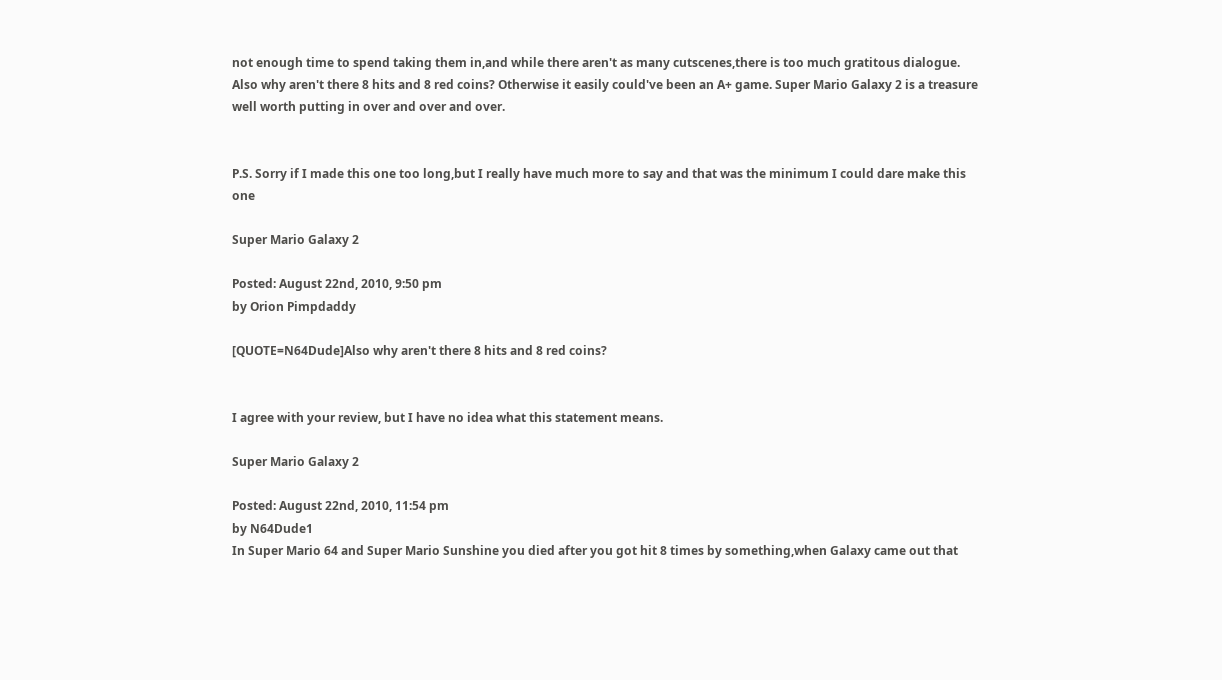not enough time to spend taking them in,and while there aren't as many cutscenes,there is too much gratitous dialogue. Also why aren't there 8 hits and 8 red coins? Otherwise it easily could've been an A+ game. Super Mario Galaxy 2 is a treasure well worth putting in over and over and over.


P.S. Sorry if I made this one too long,but I really have much more to say and that was the minimum I could dare make this one

Super Mario Galaxy 2

Posted: August 22nd, 2010, 9:50 pm
by Orion Pimpdaddy

[QUOTE=N64Dude]Also why aren't there 8 hits and 8 red coins?


I agree with your review, but I have no idea what this statement means.

Super Mario Galaxy 2

Posted: August 22nd, 2010, 11:54 pm
by N64Dude1
In Super Mario 64 and Super Mario Sunshine you died after you got hit 8 times by something,when Galaxy came out that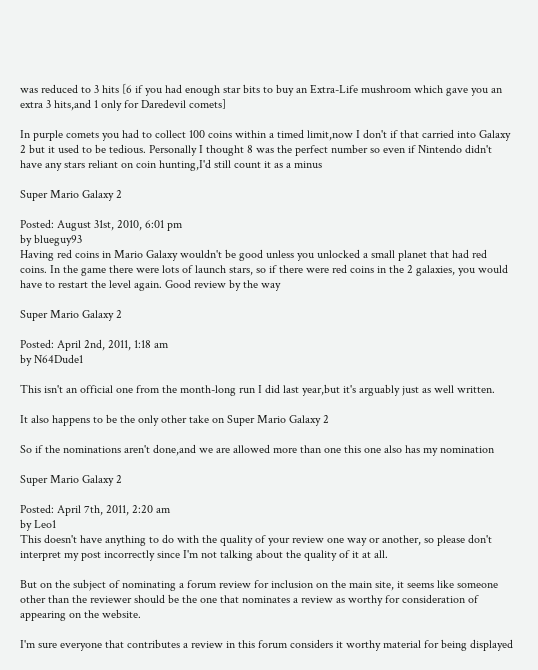was reduced to 3 hits [6 if you had enough star bits to buy an Extra-Life mushroom which gave you an extra 3 hits,and 1 only for Daredevil comets]

In purple comets you had to collect 100 coins within a timed limit,now I don't if that carried into Galaxy 2 but it used to be tedious. Personally I thought 8 was the perfect number so even if Nintendo didn't have any stars reliant on coin hunting,I'd still count it as a minus

Super Mario Galaxy 2

Posted: August 31st, 2010, 6:01 pm
by blueguy93
Having red coins in Mario Galaxy wouldn't be good unless you unlocked a small planet that had red coins. In the game there were lots of launch stars, so if there were red coins in the 2 galaxies, you would have to restart the level again. Good review by the way

Super Mario Galaxy 2

Posted: April 2nd, 2011, 1:18 am
by N64Dude1

This isn't an official one from the month-long run I did last year,but it's arguably just as well written.

It also happens to be the only other take on Super Mario Galaxy 2

So if the nominations aren't done,and we are allowed more than one this one also has my nomination

Super Mario Galaxy 2

Posted: April 7th, 2011, 2:20 am
by Leo1
This doesn't have anything to do with the quality of your review one way or another, so please don't interpret my post incorrectly since I'm not talking about the quality of it at all.

But on the subject of nominating a forum review for inclusion on the main site, it seems like someone other than the reviewer should be the one that nominates a review as worthy for consideration of appearing on the website.

I'm sure everyone that contributes a review in this forum considers it worthy material for being displayed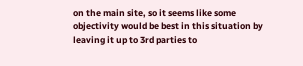on the main site, so it seems like some objectivity would be best in this situation by leaving it up to 3rd parties to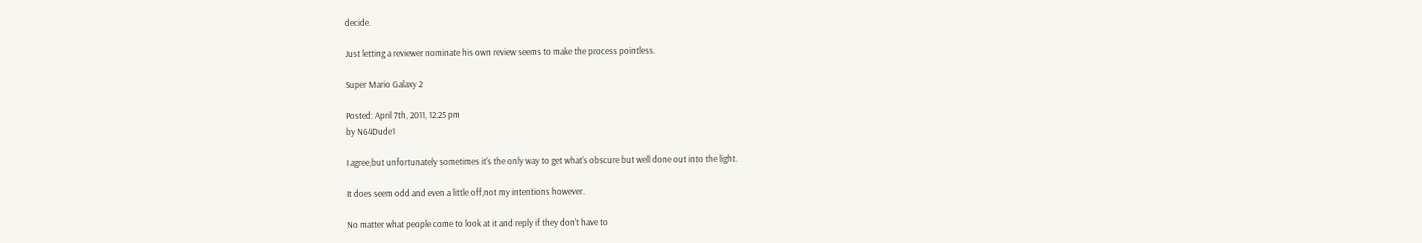decide.

Just letting a reviewer nominate his own review seems to make the process pointless.

Super Mario Galaxy 2

Posted: April 7th, 2011, 12:25 pm
by N64Dude1

I agree,but unfortunately sometimes it's the only way to get what's obscure but well done out into the light.

It does seem odd and even a little off,not my intentions however.

No matter what people come to look at it and reply if they don't have to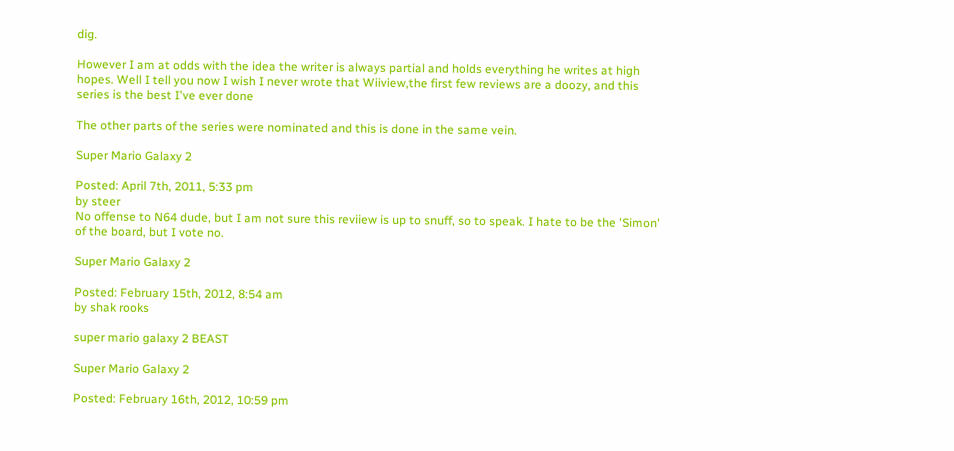dig.

However I am at odds with the idea the writer is always partial and holds everything he writes at high hopes. Well I tell you now I wish I never wrote that Wiiview,the first few reviews are a doozy, and this series is the best I've ever done

The other parts of the series were nominated and this is done in the same vein.

Super Mario Galaxy 2

Posted: April 7th, 2011, 5:33 pm
by steer
No offense to N64 dude, but I am not sure this reviiew is up to snuff, so to speak. I hate to be the 'Simon' of the board, but I vote no.

Super Mario Galaxy 2

Posted: February 15th, 2012, 8:54 am
by shak rooks

super mario galaxy 2 BEAST

Super Mario Galaxy 2

Posted: February 16th, 2012, 10:59 pm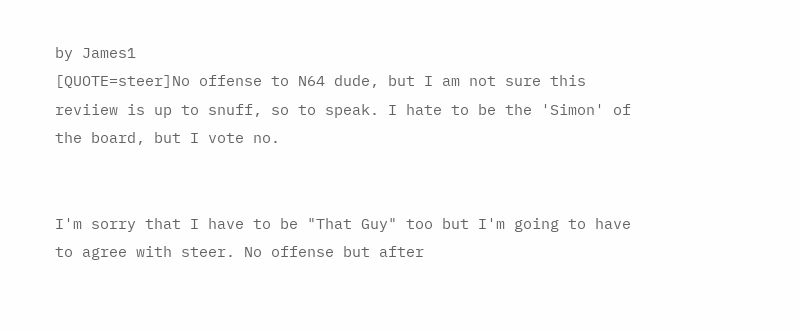by James1
[QUOTE=steer]No offense to N64 dude, but I am not sure this reviiew is up to snuff, so to speak. I hate to be the 'Simon' of the board, but I vote no.


I'm sorry that I have to be "That Guy" too but I'm going to have to agree with steer. No offense but after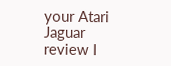your Atari Jaguar review I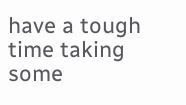have a tough time taking some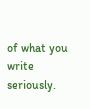of what you write seriously.